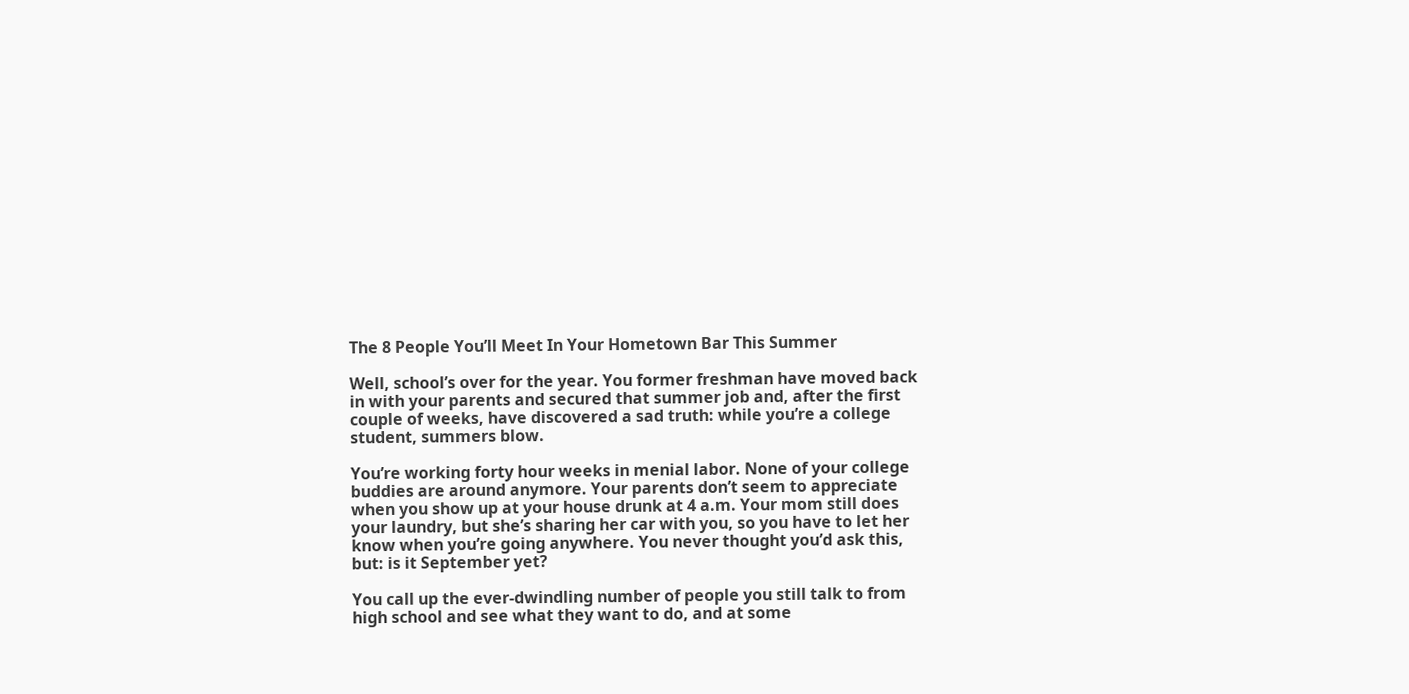The 8 People You’ll Meet In Your Hometown Bar This Summer

Well, school’s over for the year. You former freshman have moved back in with your parents and secured that summer job and, after the first couple of weeks, have discovered a sad truth: while you’re a college student, summers blow.

You’re working forty hour weeks in menial labor. None of your college buddies are around anymore. Your parents don’t seem to appreciate when you show up at your house drunk at 4 a.m. Your mom still does your laundry, but she’s sharing her car with you, so you have to let her know when you’re going anywhere. You never thought you’d ask this, but: is it September yet?

You call up the ever-dwindling number of people you still talk to from high school and see what they want to do, and at some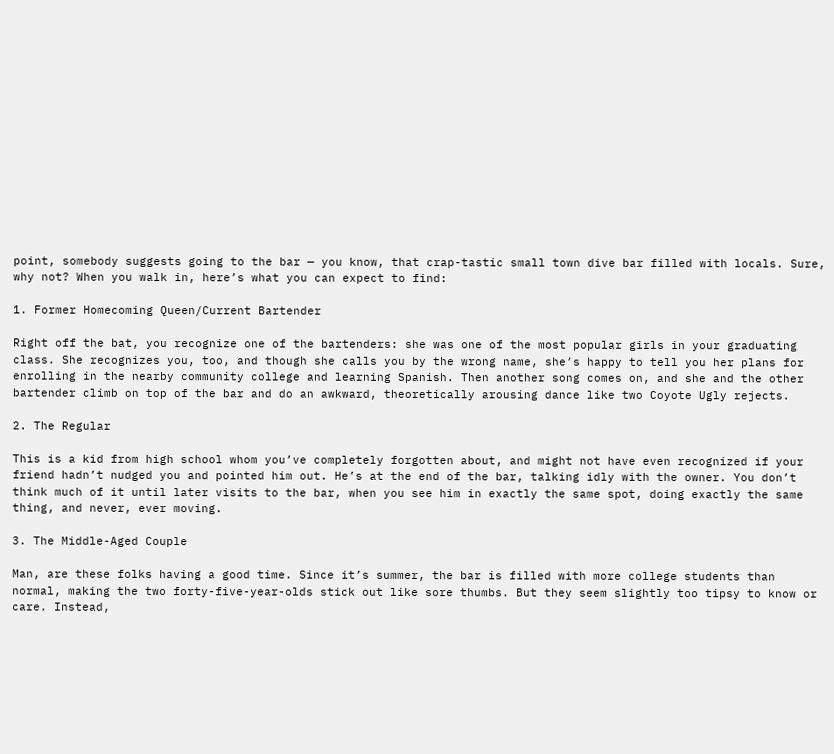point, somebody suggests going to the bar — you know, that crap-tastic small town dive bar filled with locals. Sure, why not? When you walk in, here’s what you can expect to find:

1. Former Homecoming Queen/Current Bartender

Right off the bat, you recognize one of the bartenders: she was one of the most popular girls in your graduating class. She recognizes you, too, and though she calls you by the wrong name, she’s happy to tell you her plans for enrolling in the nearby community college and learning Spanish. Then another song comes on, and she and the other bartender climb on top of the bar and do an awkward, theoretically arousing dance like two Coyote Ugly rejects.

2. The Regular

This is a kid from high school whom you’ve completely forgotten about, and might not have even recognized if your friend hadn’t nudged you and pointed him out. He’s at the end of the bar, talking idly with the owner. You don’t think much of it until later visits to the bar, when you see him in exactly the same spot, doing exactly the same thing, and never, ever moving.

3. The Middle-Aged Couple

Man, are these folks having a good time. Since it’s summer, the bar is filled with more college students than normal, making the two forty-five-year-olds stick out like sore thumbs. But they seem slightly too tipsy to know or care. Instead,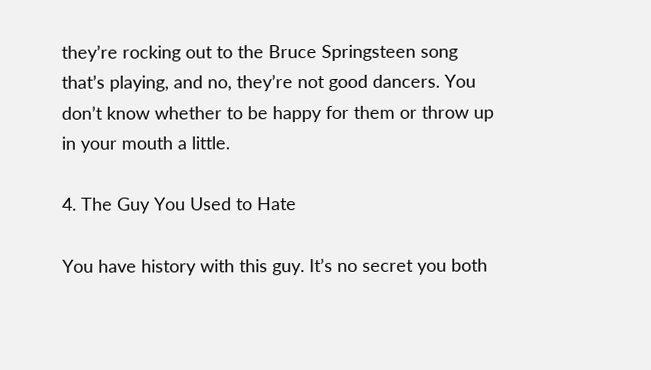they’re rocking out to the Bruce Springsteen song that’s playing, and no, they’re not good dancers. You don’t know whether to be happy for them or throw up in your mouth a little.

4. The Guy You Used to Hate

You have history with this guy. It’s no secret you both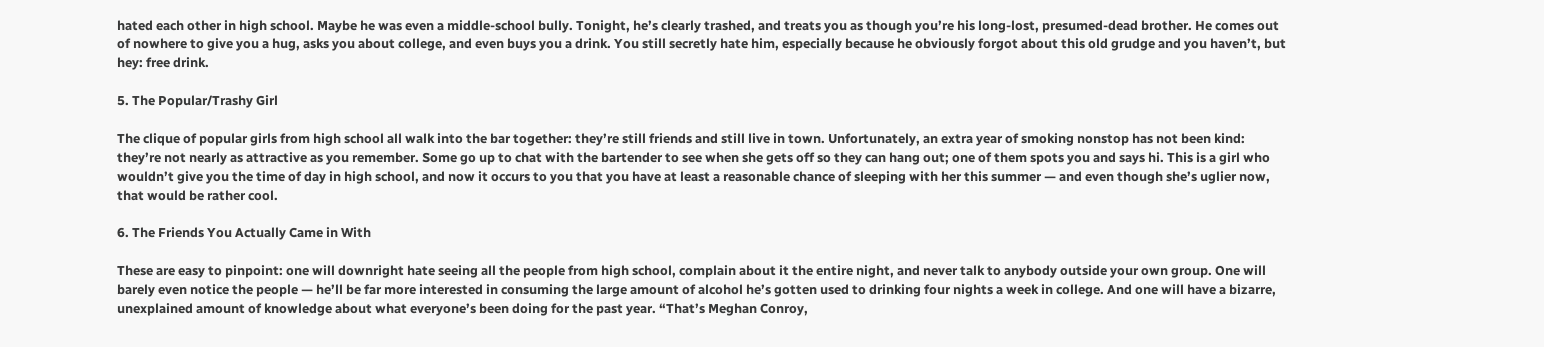hated each other in high school. Maybe he was even a middle-school bully. Tonight, he’s clearly trashed, and treats you as though you’re his long-lost, presumed-dead brother. He comes out of nowhere to give you a hug, asks you about college, and even buys you a drink. You still secretly hate him, especially because he obviously forgot about this old grudge and you haven’t, but hey: free drink.

5. The Popular/Trashy Girl

The clique of popular girls from high school all walk into the bar together: they’re still friends and still live in town. Unfortunately, an extra year of smoking nonstop has not been kind: they’re not nearly as attractive as you remember. Some go up to chat with the bartender to see when she gets off so they can hang out; one of them spots you and says hi. This is a girl who wouldn’t give you the time of day in high school, and now it occurs to you that you have at least a reasonable chance of sleeping with her this summer — and even though she’s uglier now, that would be rather cool.

6. The Friends You Actually Came in With

These are easy to pinpoint: one will downright hate seeing all the people from high school, complain about it the entire night, and never talk to anybody outside your own group. One will barely even notice the people — he’ll be far more interested in consuming the large amount of alcohol he’s gotten used to drinking four nights a week in college. And one will have a bizarre, unexplained amount of knowledge about what everyone’s been doing for the past year. “That’s Meghan Conroy,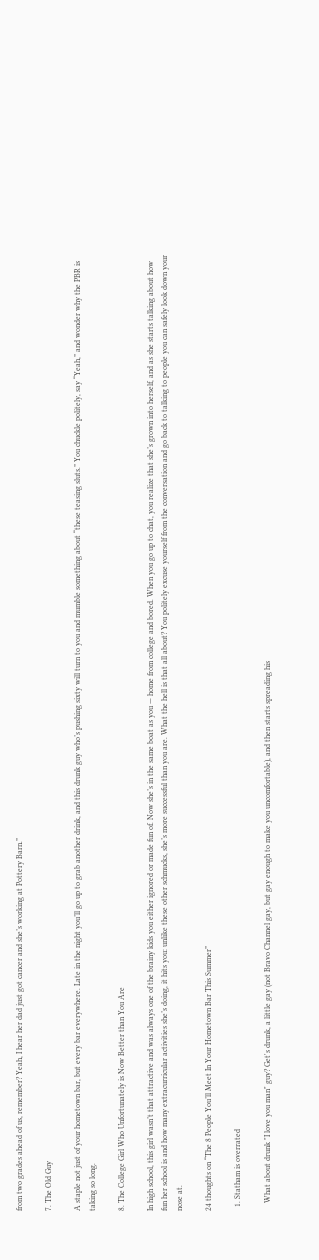from two grades ahead of us, remember? Yeah, I hear her dad just got cancer and she’s working at Pottery Barn.”

7. The Old Guy

A staple not just of your hometown bar, but every bar everywhere. Late in the night you’ll go up to grab another drink, and this drunk guy who’s pushing sixty will turn to you and mumble something about “these teasing sluts.” You chuckle politely, say “Yeah,” and wonder why the PBR is taking so long.

8. The College Girl Who Unfortunately is Now Better than You Are

In high school, this girl wasn’t that attractive and was always one of the brainy kids you either ignored or made fun of. Now she’s in the same boat as you — home from college and bored. When you go up to chat, you realize that she’s grown into herself, and as she starts talking about how fun her school is and how many extracurricular activities she’s doing, it hits you: unlike these other schmucks, she’s more successful than you are. What the hell is that all about? You politely excuse yourself from the conversation and go back to talking to people you can safely look down your nose at.

24 thoughts on “The 8 People You’ll Meet In Your Hometown Bar This Summer”

  1. Statham is overrated

    What about drunk "I love you man" guy? Get's drunk, a little gay (not Bravo Channel gay, but gay enough to make you uncomfortable), and then starts spreading his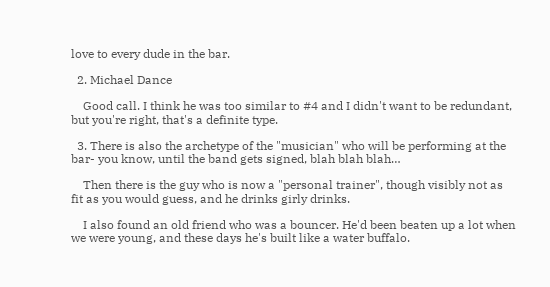love to every dude in the bar.

  2. Michael Dance

    Good call. I think he was too similar to #4 and I didn't want to be redundant, but you're right, that's a definite type.

  3. There is also the archetype of the "musician" who will be performing at the bar- you know, until the band gets signed, blah blah blah…

    Then there is the guy who is now a "personal trainer", though visibly not as fit as you would guess, and he drinks girly drinks.

    I also found an old friend who was a bouncer. He'd been beaten up a lot when we were young, and these days he's built like a water buffalo.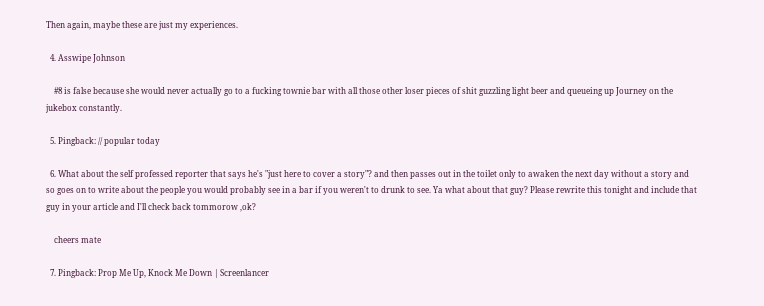Then again, maybe these are just my experiences.

  4. Asswipe Johnson

    #8 is false because she would never actually go to a fucking townie bar with all those other loser pieces of shit guzzling light beer and queueing up Journey on the jukebox constantly.

  5. Pingback: // popular today

  6. What about the self professed reporter that says he's "just here to cover a story"? and then passes out in the toilet only to awaken the next day without a story and so goes on to write about the people you would probably see in a bar if you weren't to drunk to see. Ya what about that guy? Please rewrite this tonight and include that guy in your article and I'll check back tommorow ,ok?

    cheers mate

  7. Pingback: Prop Me Up, Knock Me Down | Screenlancer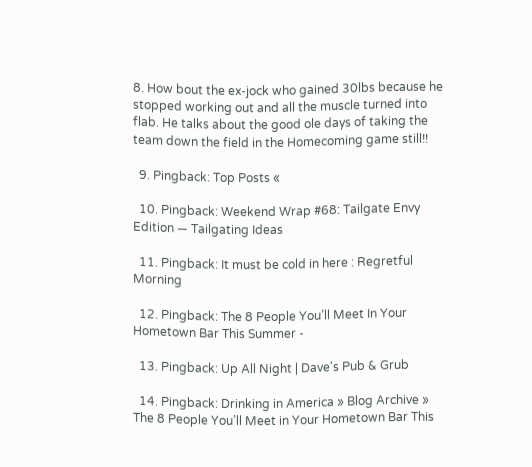8. How bout the ex-jock who gained 30lbs because he stopped working out and all the muscle turned into flab. He talks about the good ole days of taking the team down the field in the Homecoming game still!!

  9. Pingback: Top Posts «

  10. Pingback: Weekend Wrap #68: Tailgate Envy Edition — Tailgating Ideas

  11. Pingback: It must be cold in here : Regretful Morning

  12. Pingback: The 8 People You’ll Meet In Your Hometown Bar This Summer -

  13. Pingback: Up All Night | Dave's Pub & Grub

  14. Pingback: Drinking in America » Blog Archive » The 8 People You’ll Meet in Your Hometown Bar This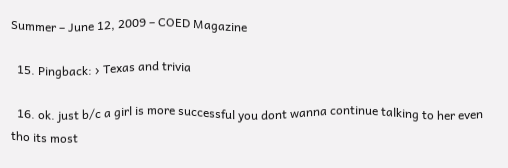Summer – June 12, 2009 – COED Magazine

  15. Pingback: › Texas and trivia

  16. ok. just b/c a girl is more successful you dont wanna continue talking to her even tho its most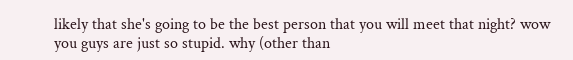likely that she's going to be the best person that you will meet that night? wow you guys are just so stupid. why (other than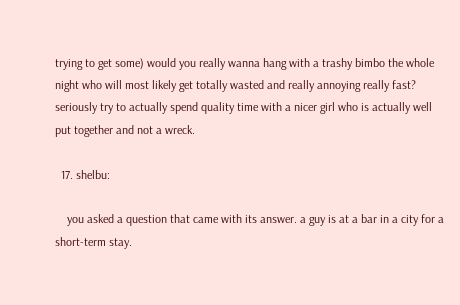trying to get some) would you really wanna hang with a trashy bimbo the whole night who will most likely get totally wasted and really annoying really fast? seriously try to actually spend quality time with a nicer girl who is actually well put together and not a wreck.

  17. shelbu:

    you asked a question that came with its answer. a guy is at a bar in a city for a short-term stay.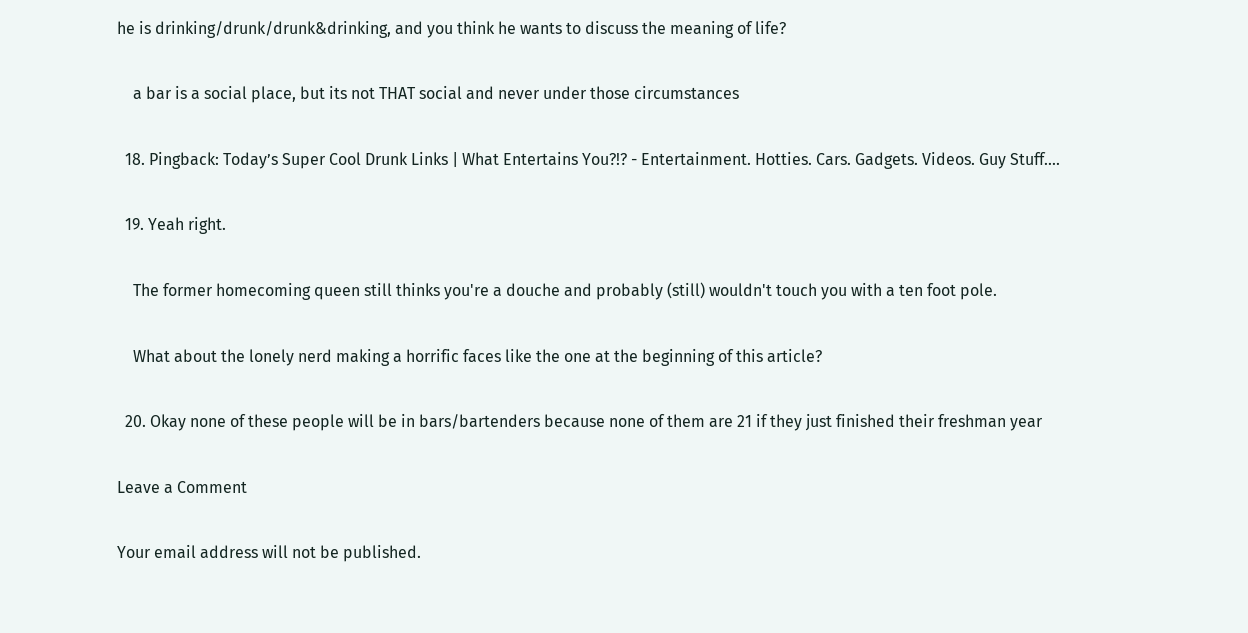he is drinking/drunk/drunk&drinking, and you think he wants to discuss the meaning of life?

    a bar is a social place, but its not THAT social and never under those circumstances

  18. Pingback: Today’s Super Cool Drunk Links | What Entertains You?!? - Entertainment. Hotties. Cars. Gadgets. Videos. Guy Stuff....

  19. Yeah right.

    The former homecoming queen still thinks you're a douche and probably (still) wouldn't touch you with a ten foot pole.

    What about the lonely nerd making a horrific faces like the one at the beginning of this article?

  20. Okay none of these people will be in bars/bartenders because none of them are 21 if they just finished their freshman year

Leave a Comment

Your email address will not be published.